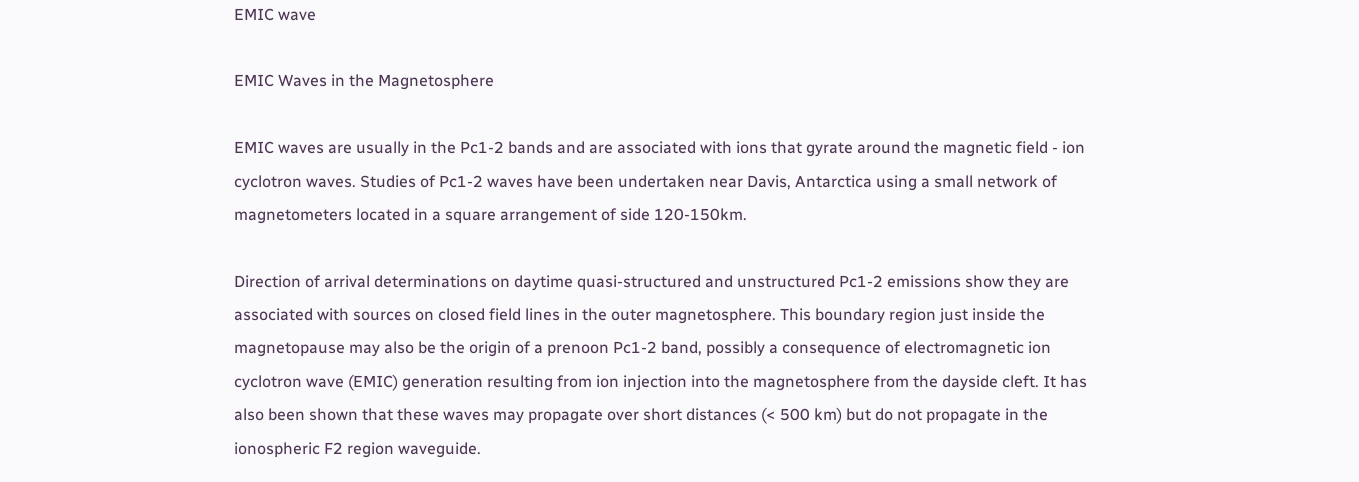EMIC wave

EMIC Waves in the Magnetosphere

EMIC waves are usually in the Pc1-2 bands and are associated with ions that gyrate around the magnetic field - ion cyclotron waves. Studies of Pc1-2 waves have been undertaken near Davis, Antarctica using a small network of magnetometers located in a square arrangement of side 120-150km.

Direction of arrival determinations on daytime quasi-structured and unstructured Pc1-2 emissions show they are associated with sources on closed field lines in the outer magnetosphere. This boundary region just inside the magnetopause may also be the origin of a prenoon Pc1-2 band, possibly a consequence of electromagnetic ion cyclotron wave (EMIC) generation resulting from ion injection into the magnetosphere from the dayside cleft. It has also been shown that these waves may propagate over short distances (< 500 km) but do not propagate in the ionospheric F2 region waveguide.